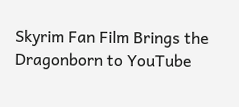Skyrim Fan Film Brings the Dragonborn to YouTube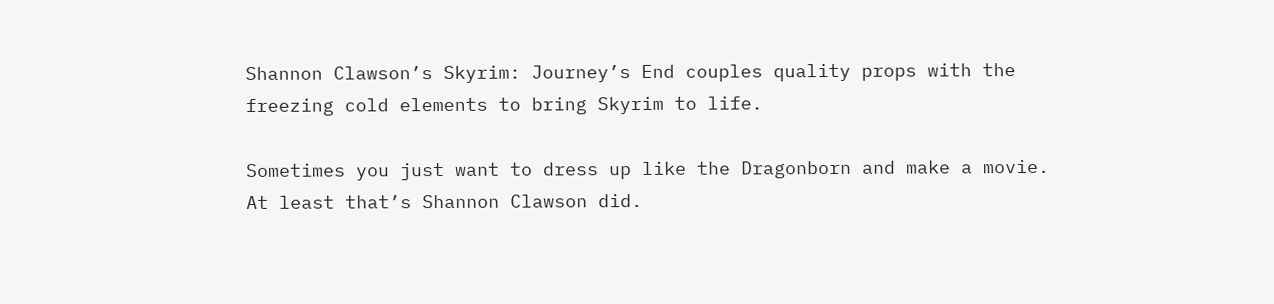Shannon Clawson’s Skyrim: Journey’s End couples quality props with the freezing cold elements to bring Skyrim to life.

Sometimes you just want to dress up like the Dragonborn and make a movie. At least that’s Shannon Clawson did.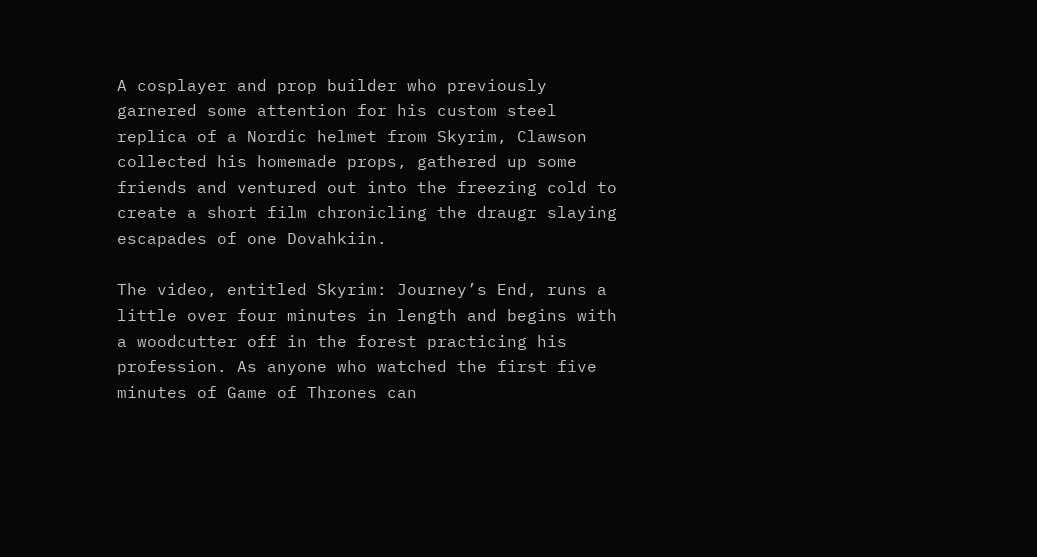A cosplayer and prop builder who previously garnered some attention for his custom steel replica of a Nordic helmet from Skyrim, Clawson collected his homemade props, gathered up some friends and ventured out into the freezing cold to create a short film chronicling the draugr slaying escapades of one Dovahkiin.

The video, entitled Skyrim: Journey’s End, runs a little over four minutes in length and begins with a woodcutter off in the forest practicing his profession. As anyone who watched the first five minutes of Game of Thrones can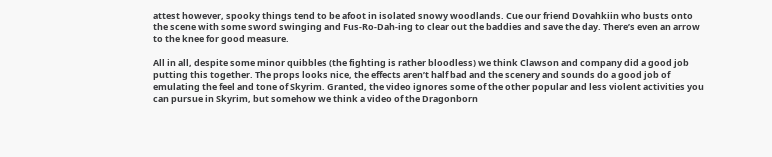attest however, spooky things tend to be afoot in isolated snowy woodlands. Cue our friend Dovahkiin who busts onto the scene with some sword swinging and Fus-Ro-Dah-ing to clear out the baddies and save the day. There’s even an arrow to the knee for good measure.

All in all, despite some minor quibbles (the fighting is rather bloodless) we think Clawson and company did a good job putting this together. The props looks nice, the effects aren’t half bad and the scenery and sounds do a good job of emulating the feel and tone of Skyrim. Granted, the video ignores some of the other popular and less violent activities you can pursue in Skyrim, but somehow we think a video of the Dragonborn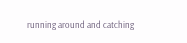running around and catching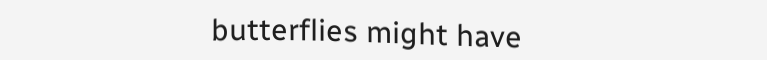butterflies might have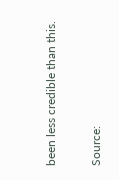been less credible than this.

Source: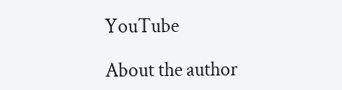YouTube

About the author